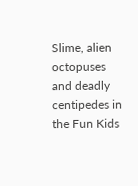Slime, alien octopuses and deadly centipedes in the Fun Kids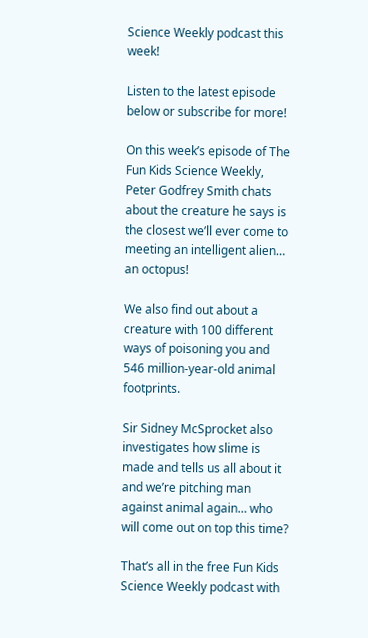Science Weekly podcast this week!

Listen to the latest episode below or subscribe for more!

On this week’s episode of The Fun Kids Science Weekly, Peter Godfrey Smith chats about the creature he says is the closest we’ll ever come to meeting an intelligent alien… an octopus!

We also find out about a creature with 100 different ways of poisoning you and 546 million-year-old animal footprints.

Sir Sidney McSprocket also investigates how slime is made and tells us all about it and we’re pitching man against animal again… who will come out on top this time?

That’s all in the free Fun Kids Science Weekly podcast with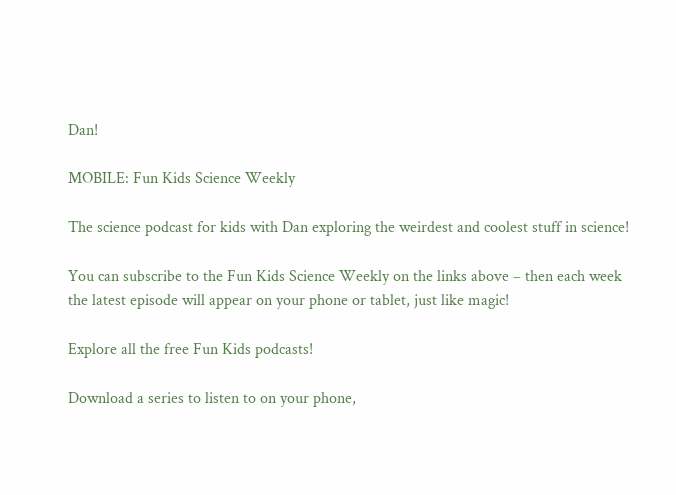Dan!

MOBILE: Fun Kids Science Weekly

The science podcast for kids with Dan exploring the weirdest and coolest stuff in science!

You can subscribe to the Fun Kids Science Weekly on the links above – then each week the latest episode will appear on your phone or tablet, just like magic!

Explore all the free Fun Kids podcasts!

Download a series to listen to on your phone,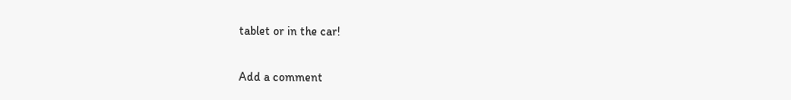tablet or in the car!


Add a comment